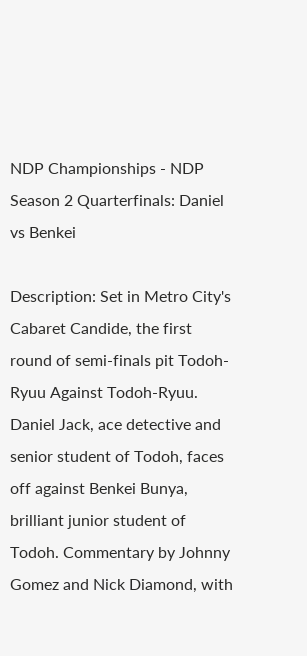NDP Championships - NDP Season 2 Quarterfinals: Daniel vs Benkei

Description: Set in Metro City's Cabaret Candide, the first round of semi-finals pit Todoh-Ryuu Against Todoh-Ryuu. Daniel Jack, ace detective and senior student of Todoh, faces off against Benkei Bunya, brilliant junior student of Todoh. Commentary by Johnny Gomez and Nick Diamond, with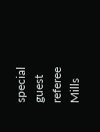special guest referee Mills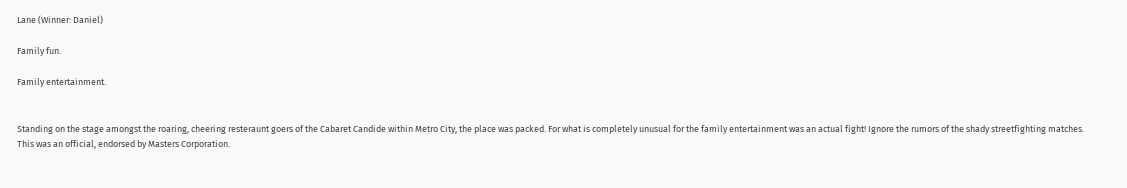Lane (Winner: Daniel)

Family fun.

Family entertainment.


Standing on the stage amongst the roaring, cheering resteraunt goers of the Cabaret Candide within Metro City, the place was packed. For what is completely unusual for the family entertainment was an actual fight! Ignore the rumors of the shady streetfighting matches. This was an official, endorsed by Masters Corporation.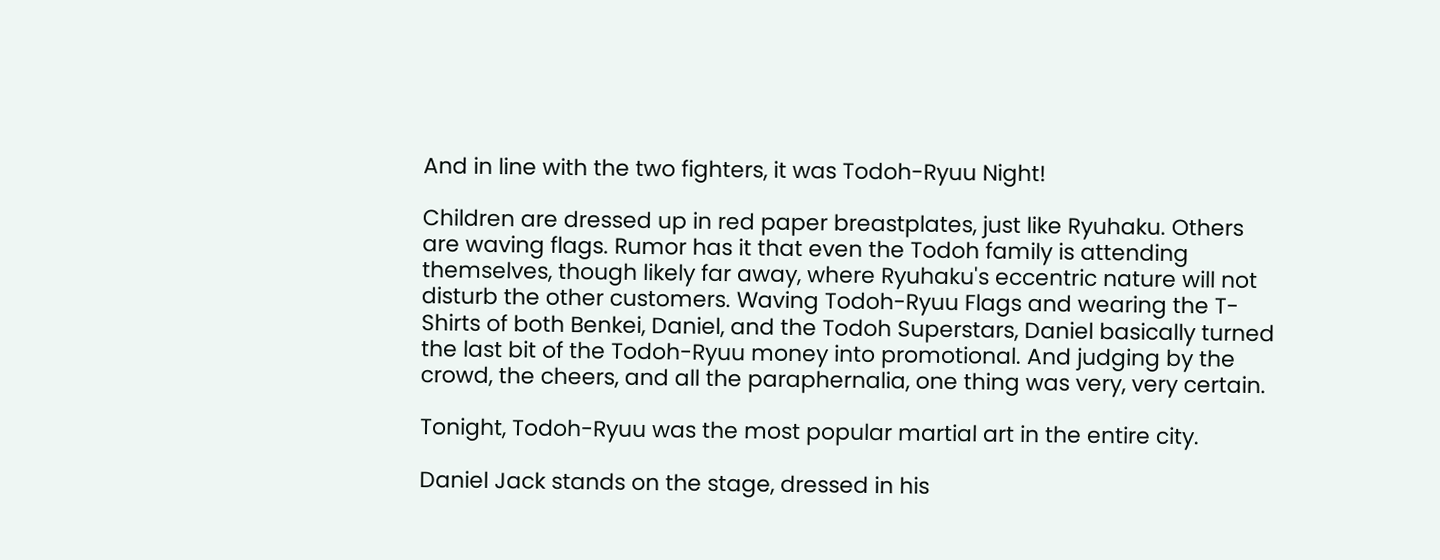And in line with the two fighters, it was Todoh-Ryuu Night!

Children are dressed up in red paper breastplates, just like Ryuhaku. Others are waving flags. Rumor has it that even the Todoh family is attending themselves, though likely far away, where Ryuhaku's eccentric nature will not disturb the other customers. Waving Todoh-Ryuu Flags and wearing the T-Shirts of both Benkei, Daniel, and the Todoh Superstars, Daniel basically turned the last bit of the Todoh-Ryuu money into promotional. And judging by the crowd, the cheers, and all the paraphernalia, one thing was very, very certain.

Tonight, Todoh-Ryuu was the most popular martial art in the entire city.

Daniel Jack stands on the stage, dressed in his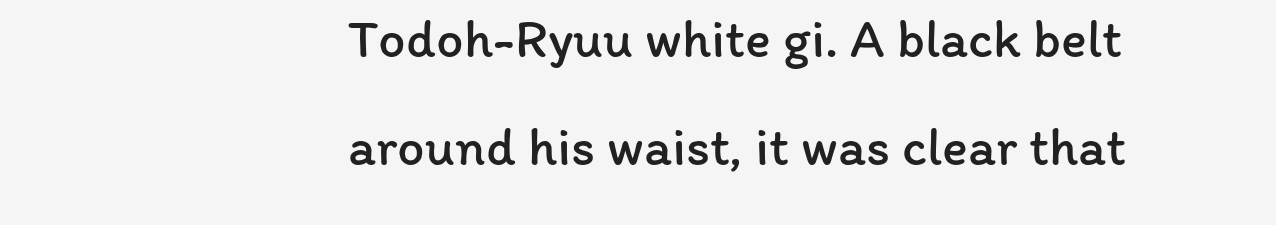Todoh-Ryuu white gi. A black belt around his waist, it was clear that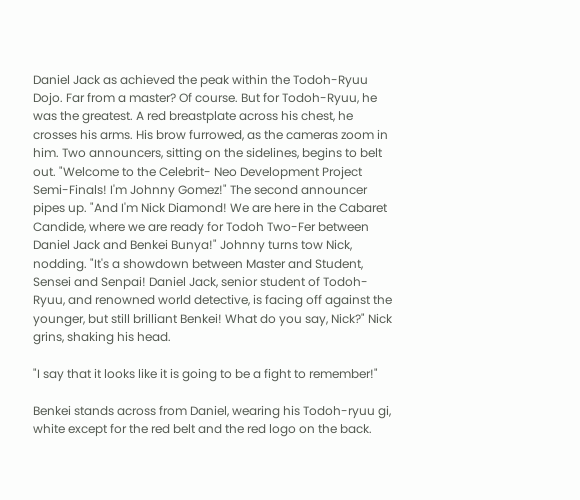Daniel Jack as achieved the peak within the Todoh-Ryuu Dojo. Far from a master? Of course. But for Todoh-Ryuu, he was the greatest. A red breastplate across his chest, he crosses his arms. His brow furrowed, as the cameras zoom in him. Two announcers, sitting on the sidelines, begins to belt out. "Welcome to the Celebrit- Neo Development Project Semi-Finals! I'm Johnny Gomez!" The second announcer pipes up. "And I'm Nick Diamond! We are here in the Cabaret Candide, where we are ready for Todoh Two-Fer between Daniel Jack and Benkei Bunya!" Johnny turns tow Nick, nodding. "It's a showdown between Master and Student, Sensei and Senpai! Daniel Jack, senior student of Todoh-Ryuu, and renowned world detective, is facing off against the younger, but still brilliant Benkei! What do you say, Nick?" Nick grins, shaking his head.

"I say that it looks like it is going to be a fight to remember!"

Benkei stands across from Daniel, wearing his Todoh-ryuu gi, white except for the red belt and the red logo on the back.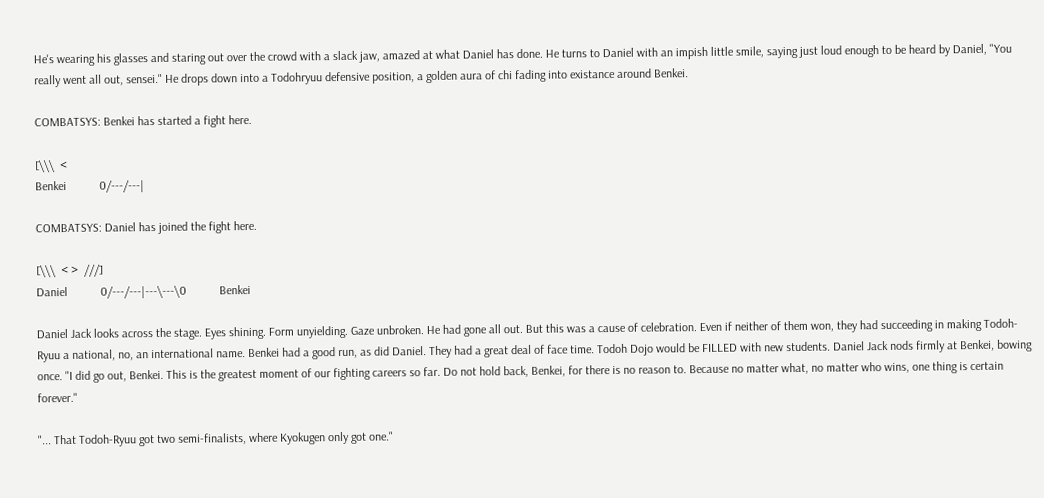He's wearing his glasses and staring out over the crowd with a slack jaw, amazed at what Daniel has done. He turns to Daniel with an impish little smile, saying just loud enough to be heard by Daniel, "You really went all out, sensei." He drops down into a Todohryuu defensive position, a golden aura of chi fading into existance around Benkei.

COMBATSYS: Benkei has started a fight here.

[\\\  <
Benkei           0/---/---|

COMBATSYS: Daniel has joined the fight here.

[\\\  < >  ///]
Daniel           0/---/---|---\---\0           Benkei

Daniel Jack looks across the stage. Eyes shining. Form unyielding. Gaze unbroken. He had gone all out. But this was a cause of celebration. Even if neither of them won, they had succeeding in making Todoh-Ryuu a national, no, an international name. Benkei had a good run, as did Daniel. They had a great deal of face time. Todoh Dojo would be FILLED with new students. Daniel Jack nods firmly at Benkei, bowing once. "I did go out, Benkei. This is the greatest moment of our fighting careers so far. Do not hold back, Benkei, for there is no reason to. Because no matter what, no matter who wins, one thing is certain forever."

"... That Todoh-Ryuu got two semi-finalists, where Kyokugen only got one."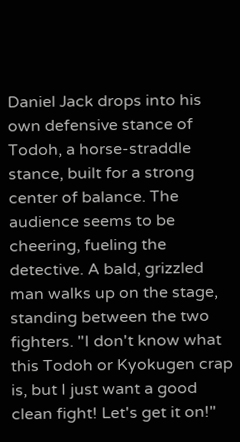Daniel Jack drops into his own defensive stance of Todoh, a horse-straddle stance, built for a strong center of balance. The audience seems to be cheering, fueling the detective. A bald, grizzled man walks up on the stage, standing between the two fighters. "I don't know what this Todoh or Kyokugen crap is, but I just want a good clean fight! Let's get it on!"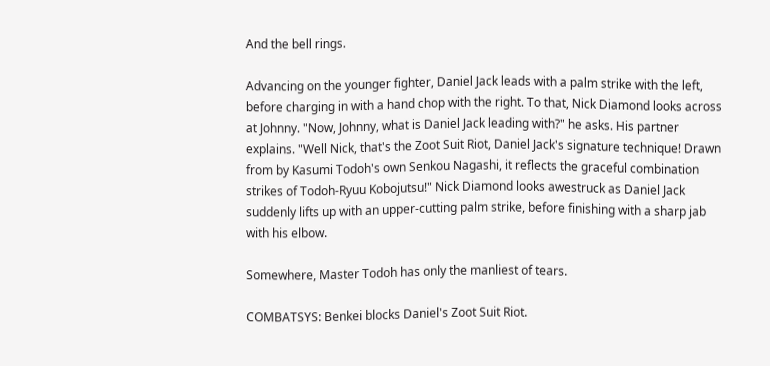And the bell rings.

Advancing on the younger fighter, Daniel Jack leads with a palm strike with the left, before charging in with a hand chop with the right. To that, Nick Diamond looks across at Johnny. "Now, Johnny, what is Daniel Jack leading with?" he asks. His partner explains. "Well Nick, that's the Zoot Suit Riot, Daniel Jack's signature technique! Drawn from by Kasumi Todoh's own Senkou Nagashi, it reflects the graceful combination strikes of Todoh-Ryuu Kobojutsu!" Nick Diamond looks awestruck as Daniel Jack suddenly lifts up with an upper-cutting palm strike, before finishing with a sharp jab with his elbow.

Somewhere, Master Todoh has only the manliest of tears.

COMBATSYS: Benkei blocks Daniel's Zoot Suit Riot.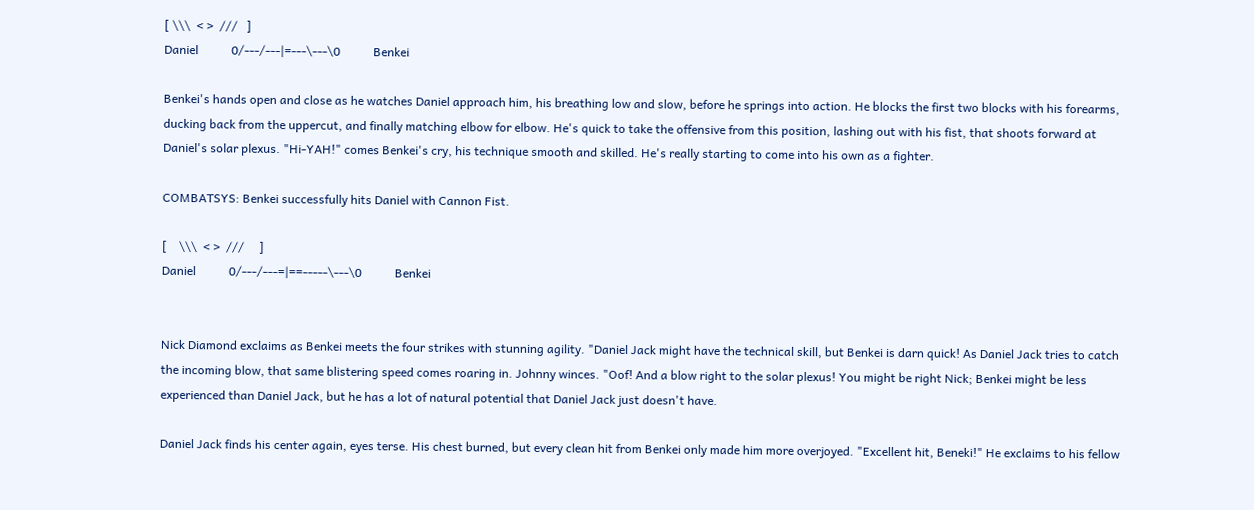[ \\\  < >  ///   ]
Daniel           0/---/---|=---\---\0           Benkei

Benkei's hands open and close as he watches Daniel approach him, his breathing low and slow, before he springs into action. He blocks the first two blocks with his forearms, ducking back from the uppercut, and finally matching elbow for elbow. He's quick to take the offensive from this position, lashing out with his fist, that shoots forward at Daniel's solar plexus. "Hi-YAH!" comes Benkei's cry, his technique smooth and skilled. He's really starting to come into his own as a fighter.

COMBATSYS: Benkei successfully hits Daniel with Cannon Fist.

[    \\\  < >  ///     ]
Daniel           0/---/---=|==-----\---\0           Benkei


Nick Diamond exclaims as Benkei meets the four strikes with stunning agility. "Daniel Jack might have the technical skill, but Benkei is darn quick! As Daniel Jack tries to catch the incoming blow, that same blistering speed comes roaring in. Johnny winces. "Oof! And a blow right to the solar plexus! You might be right Nick; Benkei might be less experienced than Daniel Jack, but he has a lot of natural potential that Daniel Jack just doesn't have.

Daniel Jack finds his center again, eyes terse. His chest burned, but every clean hit from Benkei only made him more overjoyed. "Excellent hit, Beneki!" He exclaims to his fellow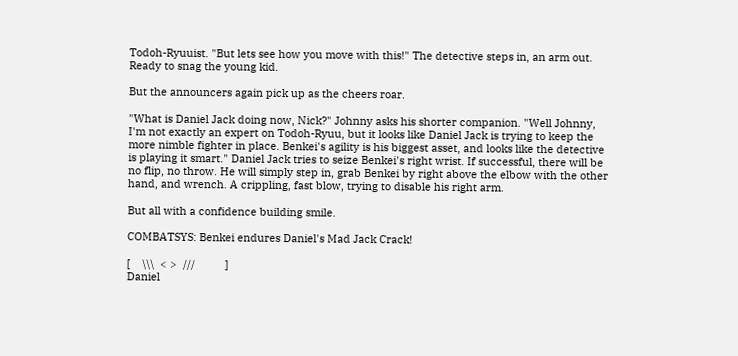Todoh-Ryuuist. "But lets see how you move with this!" The detective steps in, an arm out. Ready to snag the young kid.

But the announcers again pick up as the cheers roar.

"What is Daniel Jack doing now, Nick?" Johnny asks his shorter companion. "Well Johnny, I'm not exactly an expert on Todoh-Ryuu, but it looks like Daniel Jack is trying to keep the more nimble fighter in place. Benkei's agility is his biggest asset, and looks like the detective is playing it smart." Daniel Jack tries to seize Benkei's right wrist. If successful, there will be no flip, no throw. He will simply step in, grab Benkei by right above the elbow with the other hand, and wrench. A crippling, fast blow, trying to disable his right arm.

But all with a confidence building smile.

COMBATSYS: Benkei endures Daniel's Mad Jack Crack!

[    \\\  < >  ///          ]
Daniel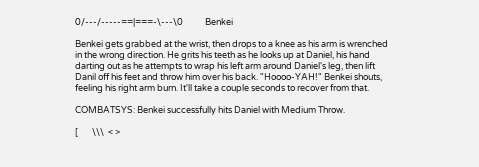0/---/-----==|===-\---\0           Benkei

Benkei gets grabbed at the wrist, then drops to a knee as his arm is wrenched in the wrong direction. He grits his teeth as he looks up at Daniel, his hand darting out as he attempts to wrap his left arm around Daniel's leg, then lift Danil off his feet and throw him over his back. "Hoooo-YAH!" Benkei shouts, feeling his right arm burn. It'll take a couple seconds to recover from that.

COMBATSYS: Benkei successfully hits Daniel with Medium Throw.

[       \\\  < >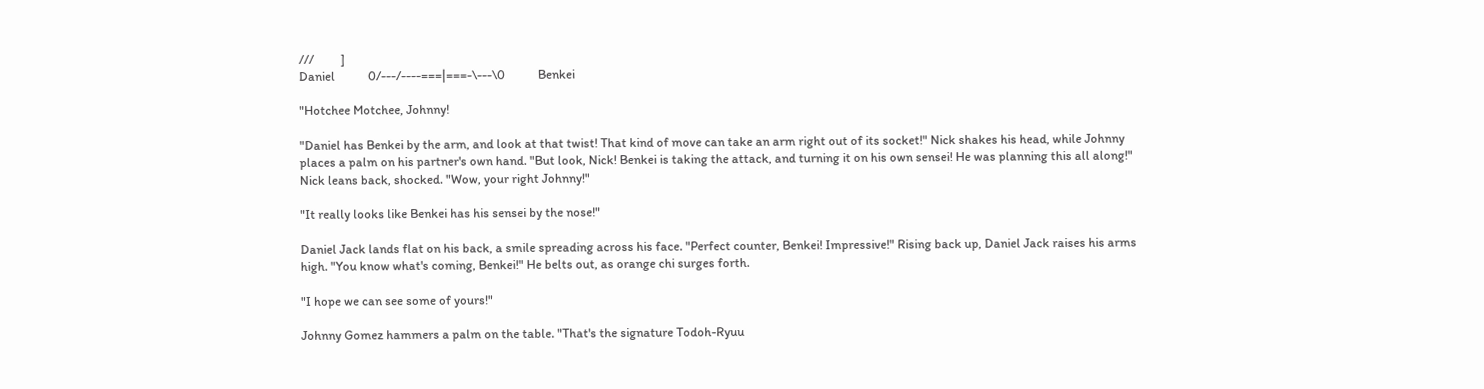///         ]
Daniel           0/---/----===|===-\---\0           Benkei

"Hotchee Motchee, Johnny!

"Daniel has Benkei by the arm, and look at that twist! That kind of move can take an arm right out of its socket!" Nick shakes his head, while Johnny places a palm on his partner's own hand. "But look, Nick! Benkei is taking the attack, and turning it on his own sensei! He was planning this all along!" Nick leans back, shocked. "Wow, your right Johnny!"

"It really looks like Benkei has his sensei by the nose!"

Daniel Jack lands flat on his back, a smile spreading across his face. "Perfect counter, Benkei! Impressive!" Rising back up, Daniel Jack raises his arms high. "You know what's coming, Benkei!" He belts out, as orange chi surges forth.

"I hope we can see some of yours!"

Johnny Gomez hammers a palm on the table. "That's the signature Todoh-Ryuu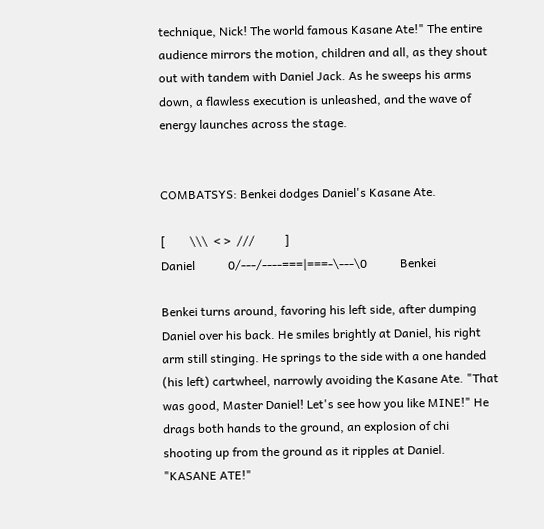technique, Nick! The world famous Kasane Ate!" The entire audience mirrors the motion, children and all, as they shout out with tandem with Daniel Jack. As he sweeps his arms down, a flawless execution is unleashed, and the wave of energy launches across the stage.


COMBATSYS: Benkei dodges Daniel's Kasane Ate.

[        \\\  < >  ///          ]
Daniel           0/---/----===|===-\---\0           Benkei

Benkei turns around, favoring his left side, after dumping Daniel over his back. He smiles brightly at Daniel, his right arm still stinging. He springs to the side with a one handed (his left) cartwheel, narrowly avoiding the Kasane Ate. "That was good, Master Daniel! Let's see how you like MINE!" He drags both hands to the ground, an explosion of chi shooting up from the ground as it ripples at Daniel. "KASANE ATE!"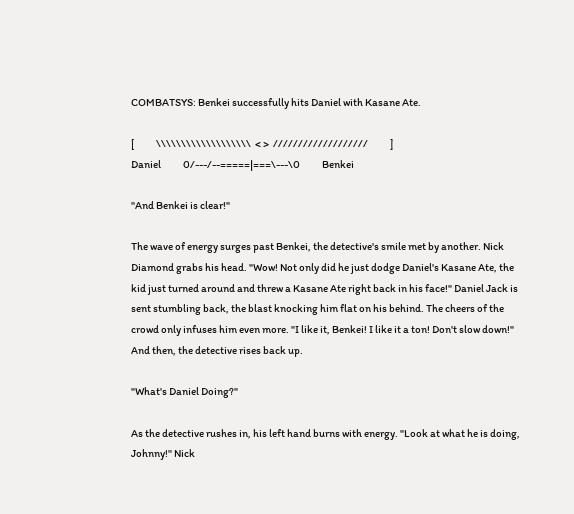COMBATSYS: Benkei successfully hits Daniel with Kasane Ate.

[           \\\\\\\\\\\\\\\\\\\  < >  ///////////////////           ]
Daniel           0/---/--=====|===\---\0           Benkei

"And Benkei is clear!"

The wave of energy surges past Benkei, the detective's smile met by another. Nick Diamond grabs his head. "Wow! Not only did he just dodge Daniel's Kasane Ate, the kid just turned around and threw a Kasane Ate right back in his face!" Daniel Jack is sent stumbling back, the blast knocking him flat on his behind. The cheers of the crowd only infuses him even more. "I like it, Benkei! I like it a ton! Don't slow down!" And then, the detective rises back up.

"What's Daniel Doing?"

As the detective rushes in, his left hand burns with energy. "Look at what he is doing, Johnny!" Nick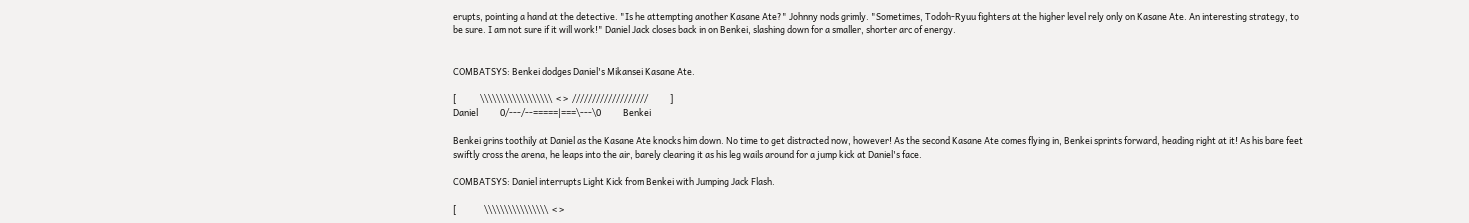erupts, pointing a hand at the detective. "Is he attempting another Kasane Ate?" Johnny nods grimly. "Sometimes, Todoh-Ryuu fighters at the higher level rely only on Kasane Ate. An interesting strategy, to be sure. I am not sure if it will work!" Daniel Jack closes back in on Benkei, slashing down for a smaller, shorter arc of energy.


COMBATSYS: Benkei dodges Daniel's Mikansei Kasane Ate.

[            \\\\\\\\\\\\\\\\\\  < >  ///////////////////           ]
Daniel           0/---/--=====|===\---\0           Benkei

Benkei grins toothily at Daniel as the Kasane Ate knocks him down. No time to get distracted now, however! As the second Kasane Ate comes flying in, Benkei sprints forward, heading right at it! As his bare feet swiftly cross the arena, he leaps into the air, barely clearing it as his leg wails around for a jump kick at Daniel's face.

COMBATSYS: Daniel interrupts Light Kick from Benkei with Jumping Jack Flash.

[              \\\\\\\\\\\\\\\\  < >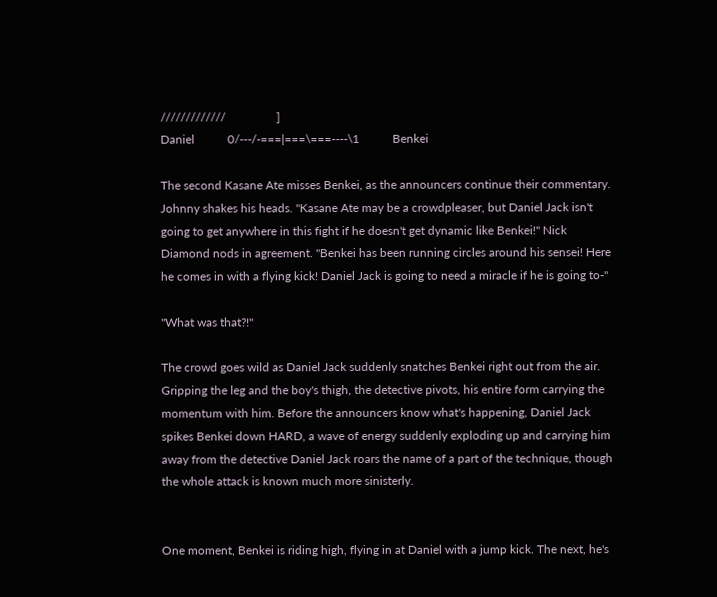/////////////                 ]
Daniel           0/---/-===|===\===----\1           Benkei

The second Kasane Ate misses Benkei, as the announcers continue their commentary. Johnny shakes his heads. "Kasane Ate may be a crowdpleaser, but Daniel Jack isn't going to get anywhere in this fight if he doesn't get dynamic like Benkei!" Nick Diamond nods in agreement. "Benkei has been running circles around his sensei! Here he comes in with a flying kick! Daniel Jack is going to need a miracle if he is going to-"

"What was that?!"

The crowd goes wild as Daniel Jack suddenly snatches Benkei right out from the air. Gripping the leg and the boy's thigh, the detective pivots, his entire form carrying the momentum with him. Before the announcers know what's happening, Daniel Jack spikes Benkei down HARD, a wave of energy suddenly exploding up and carrying him away from the detective Daniel Jack roars the name of a part of the technique, though the whole attack is known much more sinisterly.


One moment, Benkei is riding high, flying in at Daniel with a jump kick. The next, he's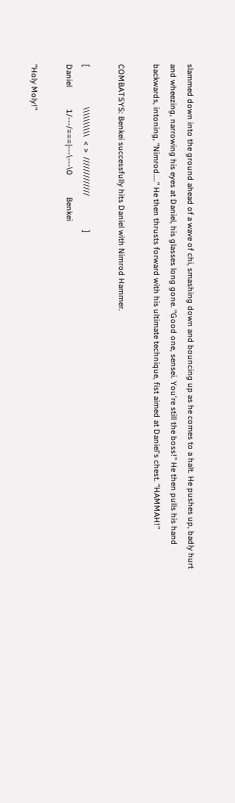slammed down into the ground ahead of a wave of chi, smashing down and bouncing up as he comes to a halt. He pushes up, badly hurt and wheezing, narrowing his eyes at Daniel, his glasses long gone. "Good one, sensei. You're still the boss!" He then pulls his hand backwards, intoning, "Nimrod...." He then thrusts forward with his ultimate technique, fist aimed at Daniel's chest. "HAMMAH!"

COMBATSYS: Benkei successfully hits Daniel with Nimrod Hammer.

[                    \\\\\\\\\\  < >  /////////////                 ]
Daniel           1/---/===|---\---\0           Benkei

"Holy Moly!"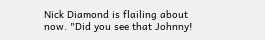Nick Diamond is flailing about now. "Did you see that Johnny!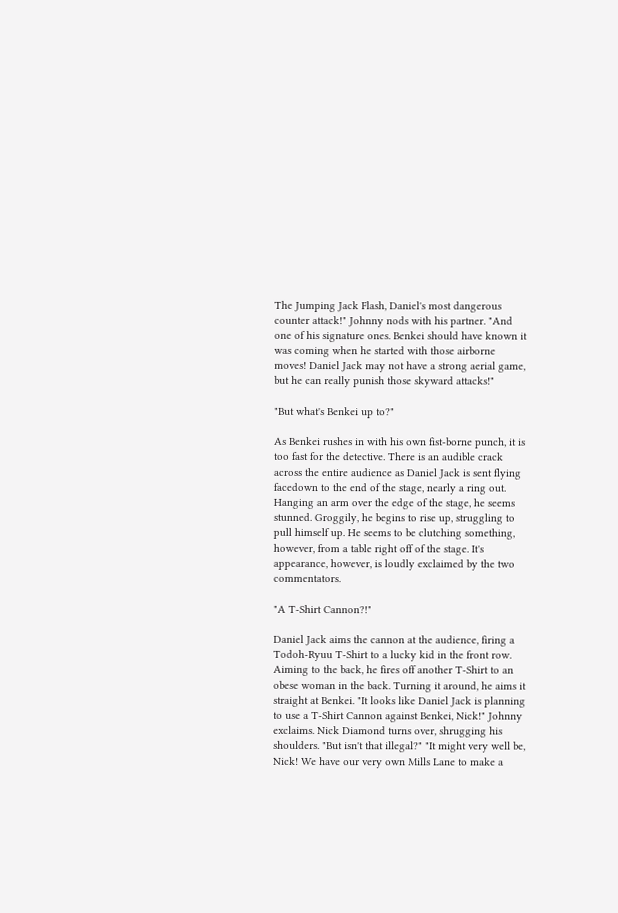The Jumping Jack Flash, Daniel's most dangerous counter attack!" Johnny nods with his partner. "And one of his signature ones. Benkei should have known it was coming when he started with those airborne moves! Daniel Jack may not have a strong aerial game, but he can really punish those skyward attacks!"

"But what's Benkei up to?"

As Benkei rushes in with his own fist-borne punch, it is too fast for the detective. There is an audible crack across the entire audience as Daniel Jack is sent flying facedown to the end of the stage, nearly a ring out. Hanging an arm over the edge of the stage, he seems stunned. Groggily, he begins to rise up, struggling to pull himself up. He seems to be clutching something, however, from a table right off of the stage. It's appearance, however, is loudly exclaimed by the two commentators.

"A T-Shirt Cannon?!"

Daniel Jack aims the cannon at the audience, firing a Todoh-Ryuu T-Shirt to a lucky kid in the front row. Aiming to the back, he fires off another T-Shirt to an obese woman in the back. Turning it around, he aims it straight at Benkei. "It looks like Daniel Jack is planning to use a T-Shirt Cannon against Benkei, Nick!" Johnny exclaims. Nick Diamond turns over, shrugging his shoulders. "But isn't that illegal?" "It might very well be, Nick! We have our very own Mills Lane to make a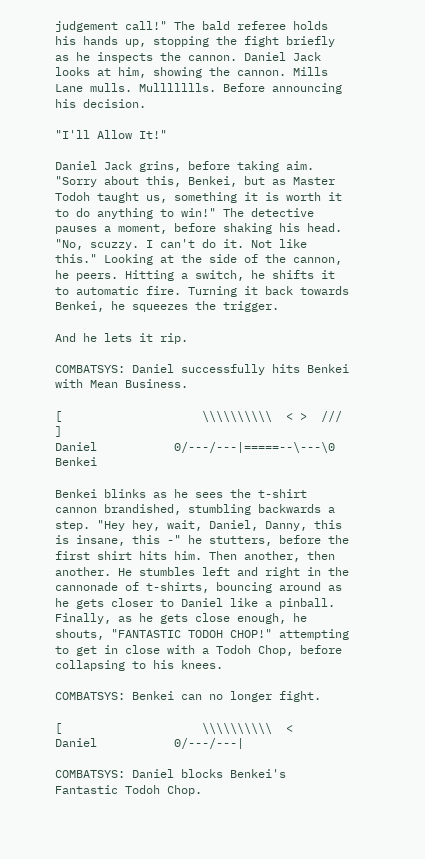judgement call!" The bald referee holds his hands up, stopping the fight briefly as he inspects the cannon. Daniel Jack looks at him, showing the cannon. Mills Lane mulls. Mullllllls. Before announcing his decision.

"I'll Allow It!"

Daniel Jack grins, before taking aim. "Sorry about this, Benkei, but as Master Todoh taught us, something it is worth it to do anything to win!" The detective pauses a moment, before shaking his head. "No, scuzzy. I can't do it. Not like this." Looking at the side of the cannon, he peers. Hitting a switch, he shifts it to automatic fire. Turning it back towards Benkei, he squeezes the trigger.

And he lets it rip.

COMBATSYS: Daniel successfully hits Benkei with Mean Business.

[                    \\\\\\\\\\  < >  ///                           ]
Daniel           0/---/---|=====--\---\0           Benkei

Benkei blinks as he sees the t-shirt cannon brandished, stumbling backwards a step. "Hey hey, wait, Daniel, Danny, this is insane, this -" he stutters, before the first shirt hits him. Then another, then another. He stumbles left and right in the cannonade of t-shirts, bouncing around as he gets closer to Daniel like a pinball. Finally, as he gets close enough, he shouts, "FANTASTIC TODOH CHOP!" attempting to get in close with a Todoh Chop, before collapsing to his knees.

COMBATSYS: Benkei can no longer fight.

[                    \\\\\\\\\\  <
Daniel           0/---/---|

COMBATSYS: Daniel blocks Benkei's Fantastic Todoh Chop.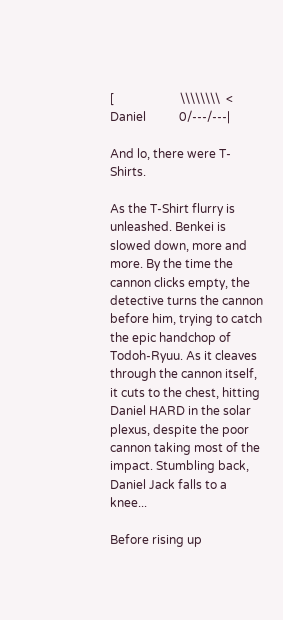[                      \\\\\\\\  <
Daniel           0/---/---|

And lo, there were T-Shirts.

As the T-Shirt flurry is unleashed. Benkei is slowed down, more and more. By the time the cannon clicks empty, the detective turns the cannon before him, trying to catch the epic handchop of Todoh-Ryuu. As it cleaves through the cannon itself, it cuts to the chest, hitting Daniel HARD in the solar plexus, despite the poor cannon taking most of the impact. Stumbling back, Daniel Jack falls to a knee...

Before rising up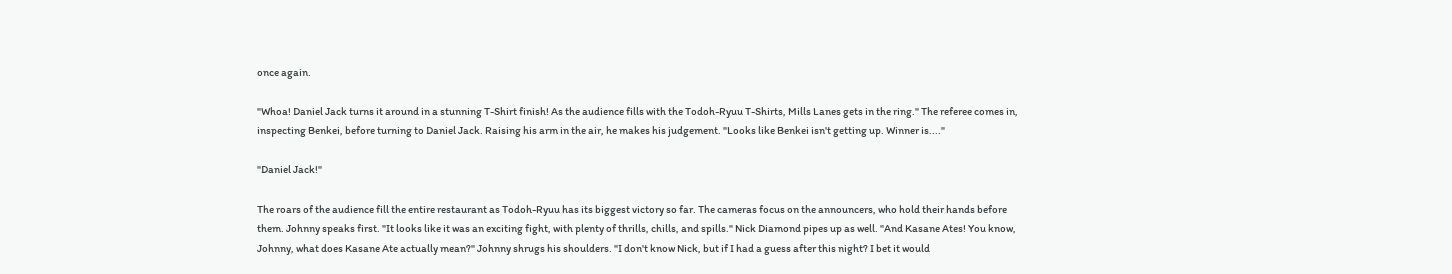once again.

"Whoa! Daniel Jack turns it around in a stunning T-Shirt finish! As the audience fills with the Todoh-Ryuu T-Shirts, Mills Lanes gets in the ring." The referee comes in, inspecting Benkei, before turning to Daniel Jack. Raising his arm in the air, he makes his judgement. "Looks like Benkei isn't getting up. Winner is...."

"Daniel Jack!"

The roars of the audience fill the entire restaurant as Todoh-Ryuu has its biggest victory so far. The cameras focus on the announcers, who hold their hands before them. Johnny speaks first. "It looks like it was an exciting fight, with plenty of thrills, chills, and spills." Nick Diamond pipes up as well. "And Kasane Ates! You know, Johnny, what does Kasane Ate actually mean?" Johnny shrugs his shoulders. "I don't know Nick, but if I had a guess after this night? I bet it would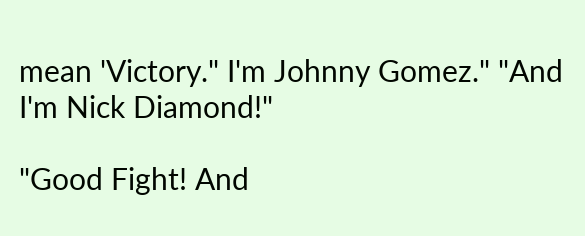mean 'Victory." I'm Johnny Gomez." "And I'm Nick Diamond!"

"Good Fight! And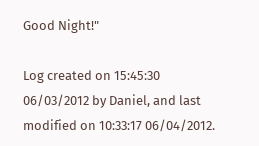Good Night!"

Log created on 15:45:30 06/03/2012 by Daniel, and last modified on 10:33:17 06/04/2012.